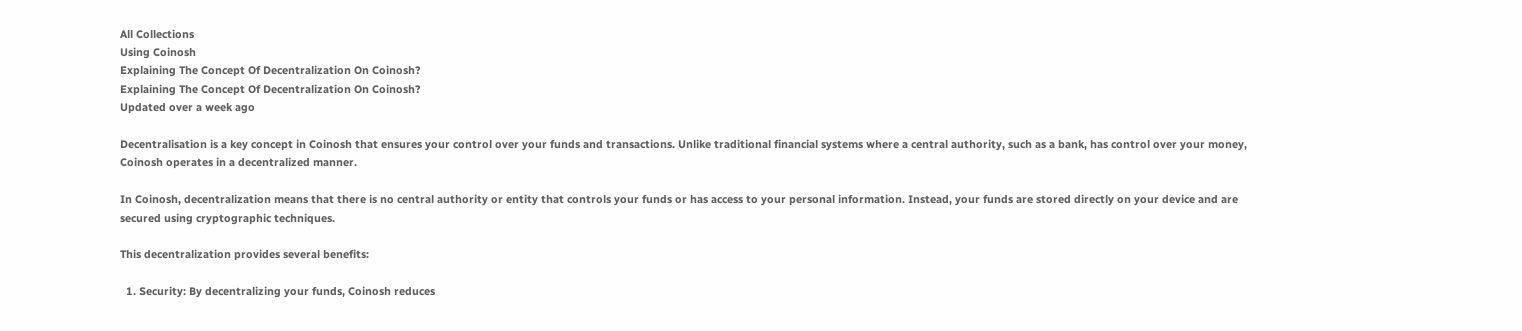All Collections
Using Coinosh
Explaining The Concept Of Decentralization On Coinosh?
Explaining The Concept Of Decentralization On Coinosh?
Updated over a week ago

Decentralisation is a key concept in Coinosh that ensures your control over your funds and transactions. Unlike traditional financial systems where a central authority, such as a bank, has control over your money, Coinosh operates in a decentralized manner.

In Coinosh, decentralization means that there is no central authority or entity that controls your funds or has access to your personal information. Instead, your funds are stored directly on your device and are secured using cryptographic techniques.

This decentralization provides several benefits:

  1. Security: By decentralizing your funds, Coinosh reduces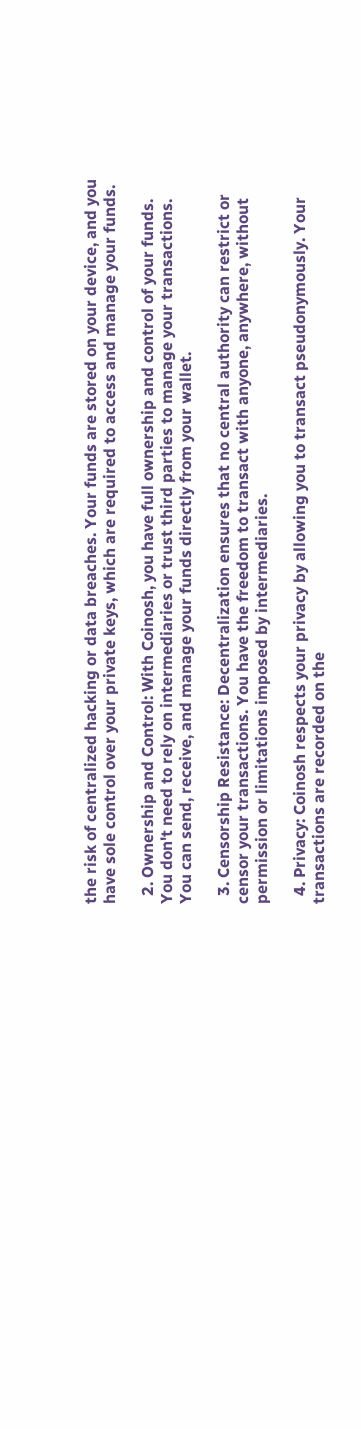the risk of centralized hacking or data breaches. Your funds are stored on your device, and you have sole control over your private keys, which are required to access and manage your funds.

  2. Ownership and Control: With Coinosh, you have full ownership and control of your funds. You don't need to rely on intermediaries or trust third parties to manage your transactions. You can send, receive, and manage your funds directly from your wallet.

  3. Censorship Resistance: Decentralization ensures that no central authority can restrict or censor your transactions. You have the freedom to transact with anyone, anywhere, without permission or limitations imposed by intermediaries.

  4. Privacy: Coinosh respects your privacy by allowing you to transact pseudonymously. Your transactions are recorded on the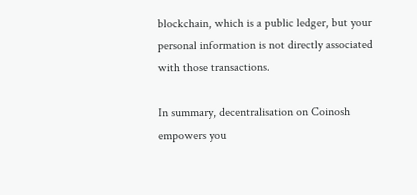blockchain, which is a public ledger, but your personal information is not directly associated with those transactions.

In summary, decentralisation on Coinosh empowers you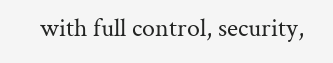with full control, security,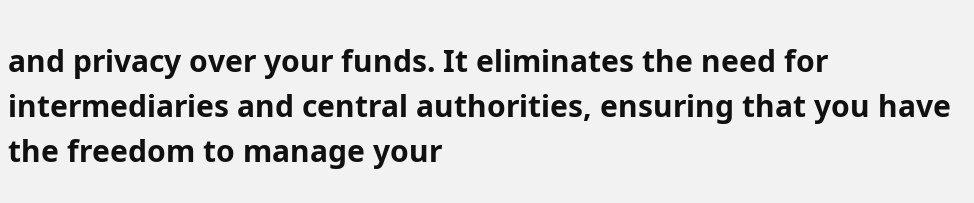and privacy over your funds. It eliminates the need for intermediaries and central authorities, ensuring that you have the freedom to manage your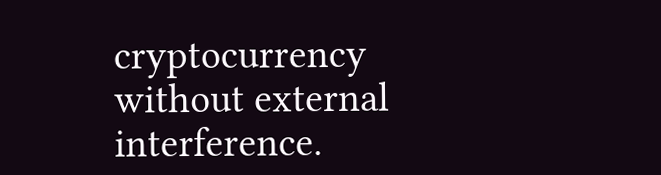cryptocurrency without external interference.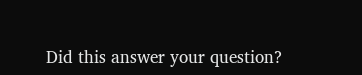Did this answer your question?